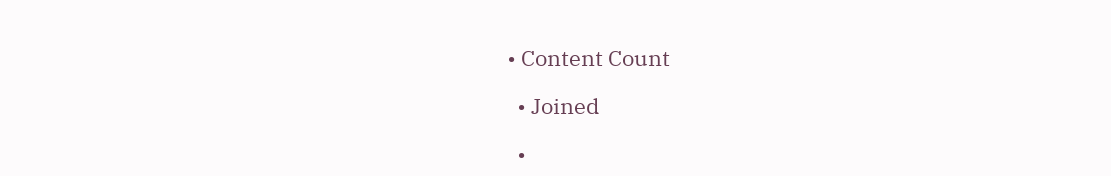• Content Count

  • Joined

  •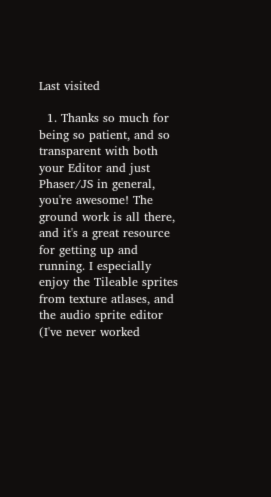Last visited

  1. Thanks so much for being so patient, and so transparent with both your Editor and just Phaser/JS in general, you're awesome! The ground work is all there, and it's a great resource for getting up and running. I especially enjoy the Tileable sprites from texture atlases, and the audio sprite editor (I've never worked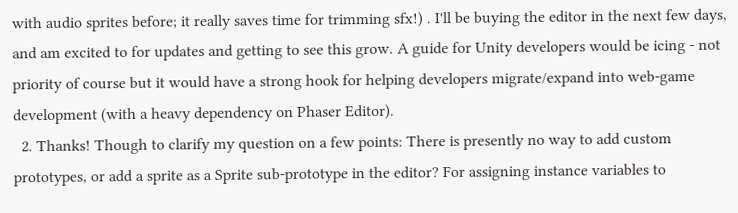with audio sprites before; it really saves time for trimming sfx!) . I'll be buying the editor in the next few days, and am excited to for updates and getting to see this grow. A guide for Unity developers would be icing - not priority of course but it would have a strong hook for helping developers migrate/expand into web-game development (with a heavy dependency on Phaser Editor).
  2. Thanks! Though to clarify my question on a few points: There is presently no way to add custom prototypes, or add a sprite as a Sprite sub-prototype in the editor? For assigning instance variables to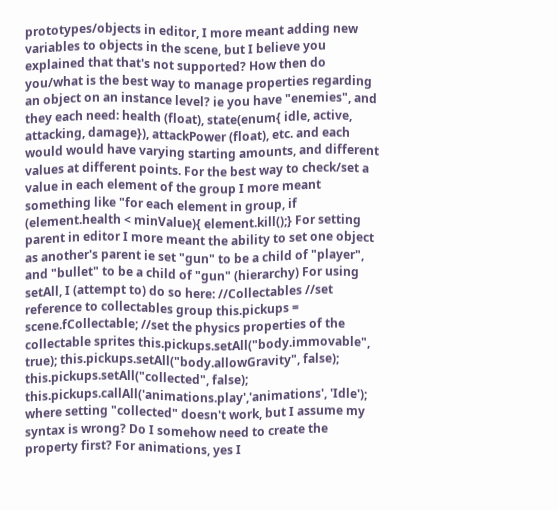prototypes/objects in editor, I more meant adding new variables to objects in the scene, but I believe you explained that that's not supported? How then do you/what is the best way to manage properties regarding an object on an instance level? ie you have "enemies", and they each need: health (float), state(enum{ idle, active, attacking, damage}), attackPower (float), etc. and each would would have varying starting amounts, and different values at different points. For the best way to check/set a value in each element of the group I more meant something like "for each element in group, if (element.health < minValue){ element.kill();} For setting parent in editor I more meant the ability to set one object as another's parent ie set "gun" to be a child of "player", and "bullet" to be a child of "gun" (hierarchy) For using setAll, I (attempt to) do so here: //Collectables //set reference to collectables group this.pickups = scene.fCollectable; //set the physics properties of the collectable sprites this.pickups.setAll("body.immovable", true); this.pickups.setAll("body.allowGravity", false); this.pickups.setAll("collected", false); this.pickups.callAll('animations.play','animations', 'Idle'); where setting "collected" doesn't work, but I assume my syntax is wrong? Do I somehow need to create the property first? For animations, yes I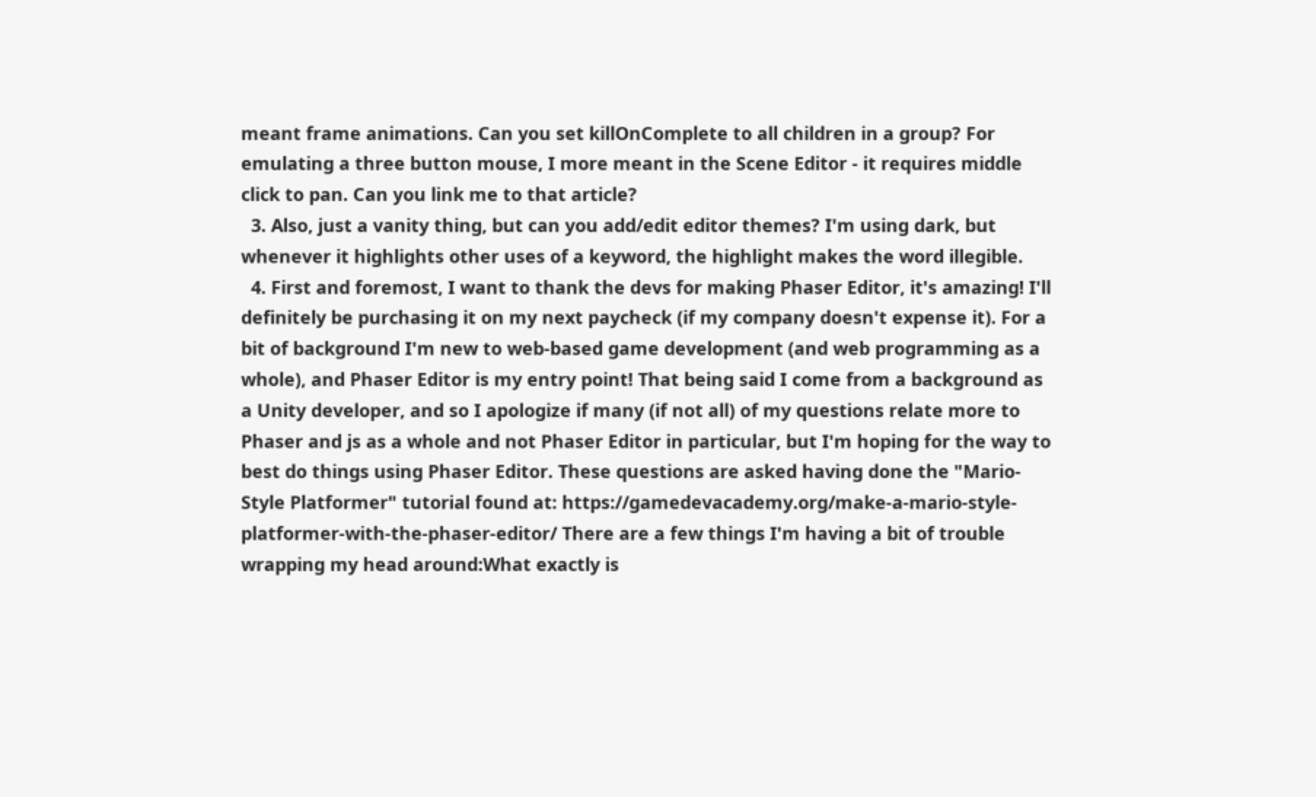meant frame animations. Can you set killOnComplete to all children in a group? For emulating a three button mouse, I more meant in the Scene Editor - it requires middle click to pan. Can you link me to that article?
  3. Also, just a vanity thing, but can you add/edit editor themes? I'm using dark, but whenever it highlights other uses of a keyword, the highlight makes the word illegible.
  4. First and foremost, I want to thank the devs for making Phaser Editor, it's amazing! I'll definitely be purchasing it on my next paycheck (if my company doesn't expense it). For a bit of background I'm new to web-based game development (and web programming as a whole), and Phaser Editor is my entry point! That being said I come from a background as a Unity developer, and so I apologize if many (if not all) of my questions relate more to Phaser and js as a whole and not Phaser Editor in particular, but I'm hoping for the way to best do things using Phaser Editor. These questions are asked having done the "Mario-Style Platformer" tutorial found at: https://gamedevacademy.org/make-a-mario-style-platformer-with-the-phaser-editor/ There are a few things I'm having a bit of trouble wrapping my head around:What exactly is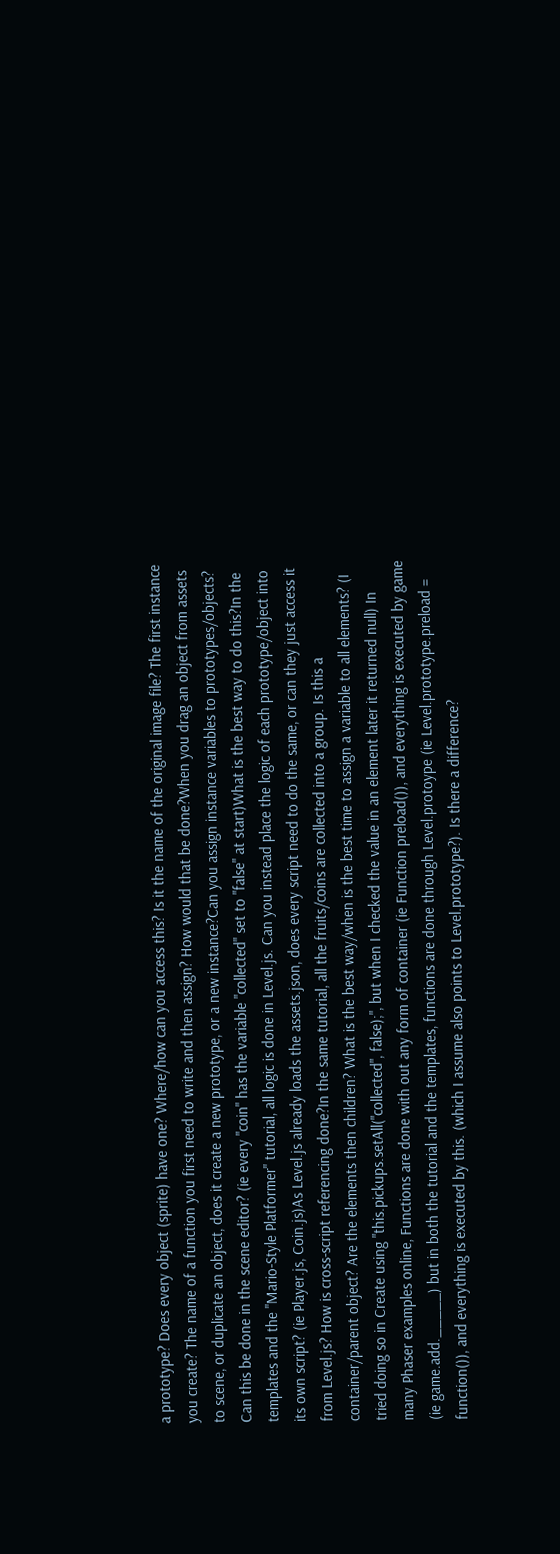a prototype? Does every object (sprite) have one? Where/how can you access this? Is it the name of the original image file? The first instance you create? The name of a function you first need to write and then assign? How would that be done?When you drag an object from assets to scene, or duplicate an object, does it create a new prototype, or a new instance?Can you assign instance variables to prototypes/objects? Can this be done in the scene editor? (ie every "coin" has the variable "collected" set to "false" at start)What is the best way to do this?In the templates and the "Mario-Style Platformer" tutorial, all logic is done in Level.js. Can you instead place the logic of each prototype/object into its own script? (ie Player.js, Coin.js)As Level.js already loads the assets.json, does every script need to do the same, or can they just access it from Level.js? How is cross-script referencing done?In the same tutorial, all the fruits/coins are collected into a group. Is this a container/parent object? Are the elements then children? What is the best way/when is the best time to assign a variable to all elements? (I tried doing so in Create using "this.pickups.setAll("collected", false);", but when I checked the value in an element later it returned null) In many Phaser examples online, Functions are done with out any form of container (ie Function preload()), and everything is executed by game (ie game.add._____) but in both the tutorial and the templates, functions are done through Level.protoype (ie Level.prototype.preload = function()), and everything is executed by this. (which I assume also points to Level.prototype?). Is there a difference?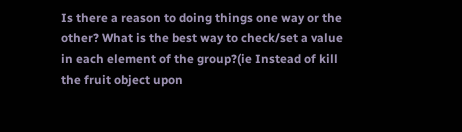Is there a reason to doing things one way or the other? What is the best way to check/set a value in each element of the group?(ie Instead of kill the fruit object upon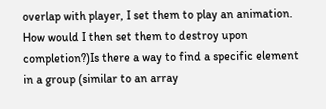overlap with player, I set them to play an animation. How would I then set them to destroy upon completion?)Is there a way to find a specific element in a group (similar to an array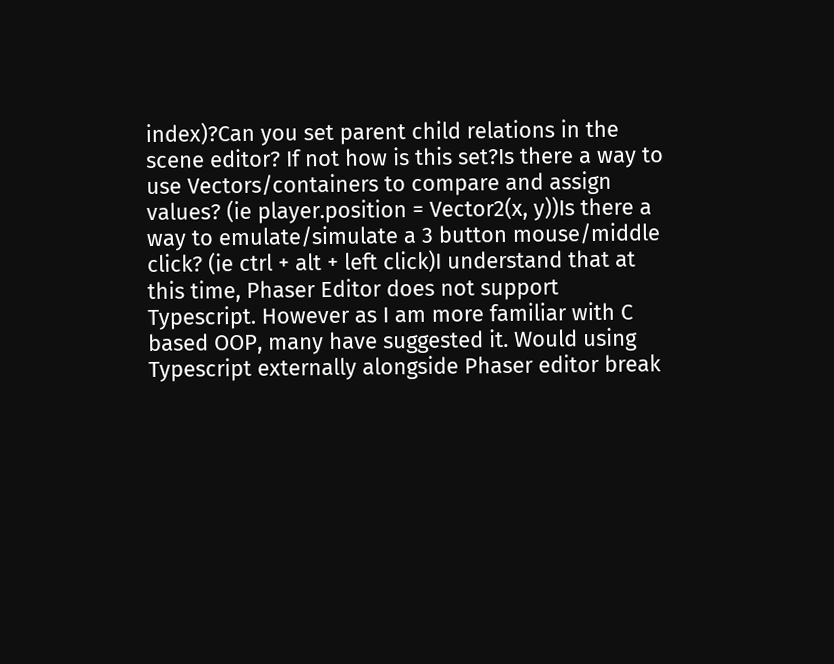index)?Can you set parent child relations in the scene editor? If not how is this set?Is there a way to use Vectors/containers to compare and assign values? (ie player.position = Vector2(x, y))Is there a way to emulate/simulate a 3 button mouse/middle click? (ie ctrl + alt + left click)I understand that at this time, Phaser Editor does not support Typescript. However as I am more familiar with C based OOP, many have suggested it. Would using Typescript externally alongside Phaser editor break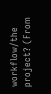workflow/the project? (From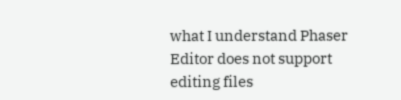what I understand Phaser Editor does not support editing files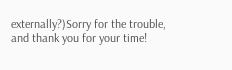externally?)Sorry for the trouble, and thank you for your time!